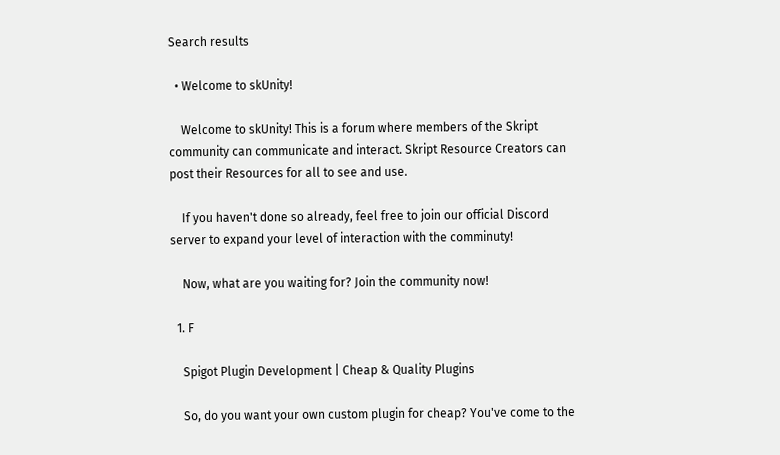Search results

  • Welcome to skUnity!

    Welcome to skUnity! This is a forum where members of the Skript community can communicate and interact. Skript Resource Creators can post their Resources for all to see and use.

    If you haven't done so already, feel free to join our official Discord server to expand your level of interaction with the comminuty!

    Now, what are you waiting for? Join the community now!

  1. F

    Spigot Plugin Development | Cheap & Quality Plugins

    So, do you want your own custom plugin for cheap? You've come to the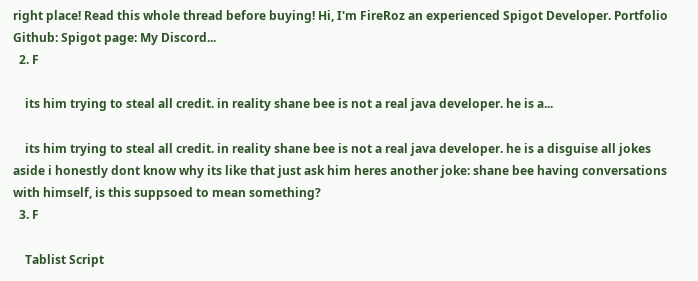right place! Read this whole thread before buying! Hi, I'm FireRoz an experienced Spigot Developer. Portfolio Github: Spigot page: My Discord...
  2. F

    its him trying to steal all credit. in reality shane bee is not a real java developer. he is a...

    its him trying to steal all credit. in reality shane bee is not a real java developer. he is a disguise all jokes aside i honestly dont know why its like that just ask him heres another joke: shane bee having conversations with himself, is this suppsoed to mean something?
  3. F

    Tablist Script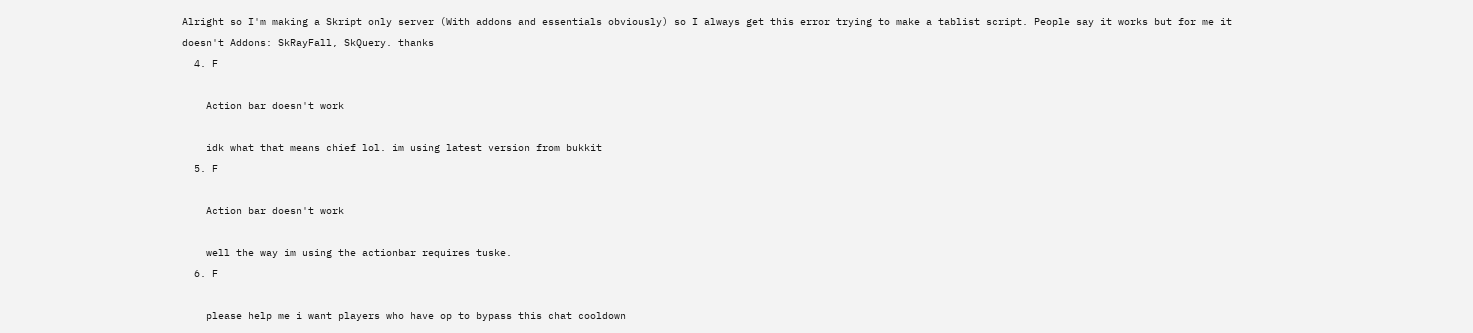Alright so I'm making a Skript only server (With addons and essentials obviously) so I always get this error trying to make a tablist script. People say it works but for me it doesn't Addons: SkRayFall, SkQuery. thanks
  4. F

    Action bar doesn't work

    idk what that means chief lol. im using latest version from bukkit
  5. F

    Action bar doesn't work

    well the way im using the actionbar requires tuske.
  6. F

    please help me i want players who have op to bypass this chat cooldown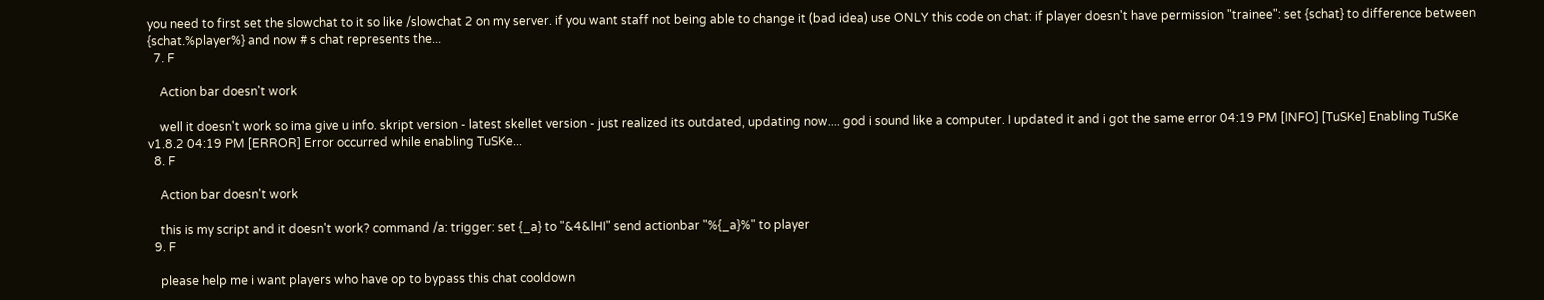you need to first set the slowchat to it so like /slowchat 2 on my server. if you want staff not being able to change it (bad idea) use ONLY this code on chat: if player doesn't have permission "trainee": set {schat} to difference between {schat.%player%} and now # s chat represents the...
  7. F

    Action bar doesn't work

    well it doesn't work so ima give u info. skript version - latest skellet version - just realized its outdated, updating now.... god i sound like a computer. I updated it and i got the same error 04:19 PM [INFO] [TuSKe] Enabling TuSKe v1.8.2 04:19 PM [ERROR] Error occurred while enabling TuSKe...
  8. F

    Action bar doesn't work

    this is my script and it doesn't work? command /a: trigger: set {_a} to "&4&lHI" send actionbar "%{_a}%" to player
  9. F

    please help me i want players who have op to bypass this chat cooldown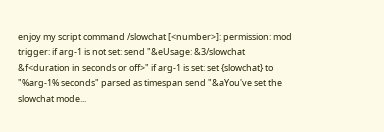enjoy my script command /slowchat [<number>]: permission: mod trigger: if arg-1 is not set: send "&eUsage: &3/slowchat &f<duration in seconds or off>" if arg-1 is set: set {slowchat} to "%arg-1% seconds" parsed as timespan send "&aYou've set the slowchat mode...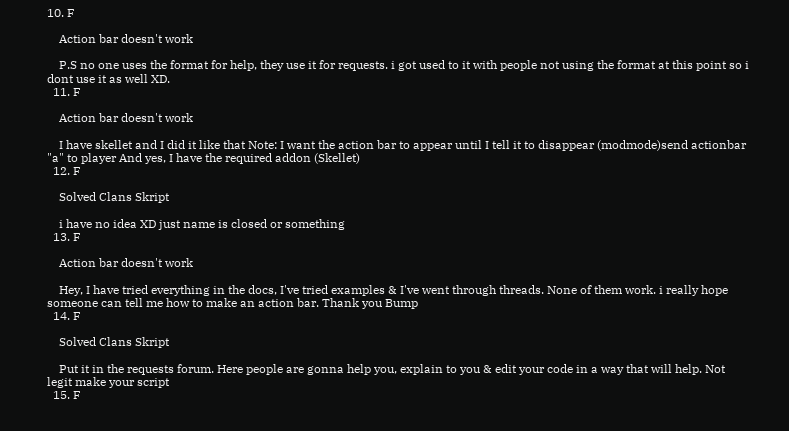10. F

    Action bar doesn't work

    P.S no one uses the format for help, they use it for requests. i got used to it with people not using the format at this point so i dont use it as well XD.
  11. F

    Action bar doesn't work

    I have skellet and I did it like that Note: I want the action bar to appear until I tell it to disappear (modmode)send actionbar "a" to player And yes, I have the required addon (Skellet)
  12. F

    Solved Clans Skript

    i have no idea XD just name is closed or something
  13. F

    Action bar doesn't work

    Hey, I have tried everything in the docs, I've tried examples & I've went through threads. None of them work. i really hope someone can tell me how to make an action bar. Thank you Bump
  14. F

    Solved Clans Skript

    Put it in the requests forum. Here people are gonna help you, explain to you & edit your code in a way that will help. Not legit make your script
  15. F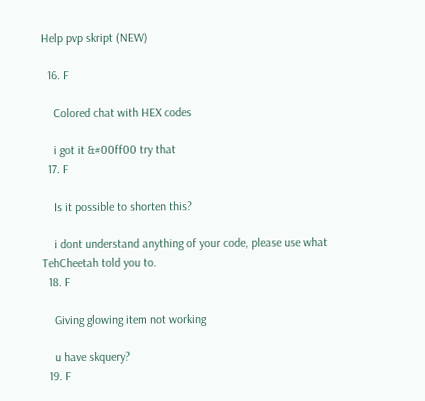Help pvp skript (NEW)

  16. F

    Colored chat with HEX codes

    i got it &#00ff00 try that
  17. F

    Is it possible to shorten this?

    i dont understand anything of your code, please use what TehCheetah told you to.
  18. F

    Giving glowing item not working

    u have skquery?
  19. F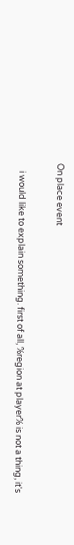On place event

    i would like to explain something. first of all, %region at player% is not a thing, it's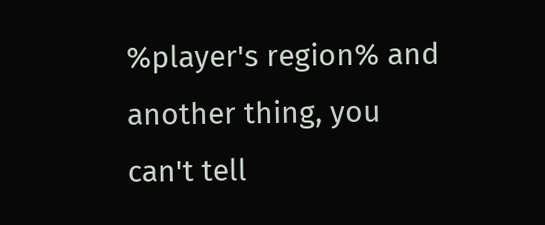%player's region% and another thing, you can't tell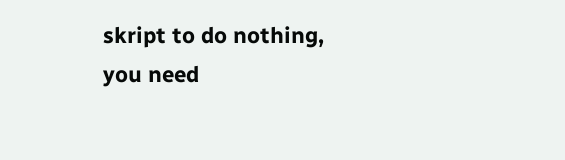skript to do nothing, you need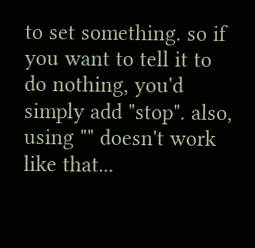to set something. so if you want to tell it to do nothing, you'd simply add "stop". also, using "" doesn't work like that...